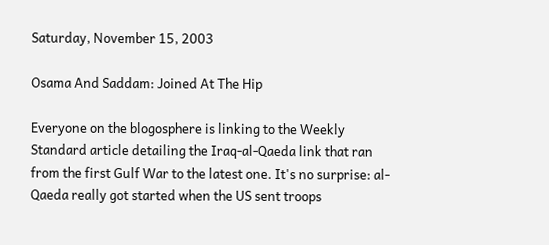Saturday, November 15, 2003

Osama And Saddam: Joined At The Hip

Everyone on the blogosphere is linking to the Weekly Standard article detailing the Iraq-al-Qaeda link that ran from the first Gulf War to the latest one. It's no surprise: al-Qaeda really got started when the US sent troops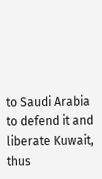to Saudi Arabia to defend it and liberate Kuwait, thus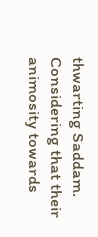thwarting Saddam. Considering that their animosity towards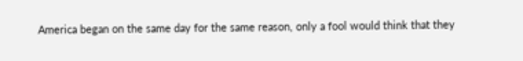America began on the same day for the same reason, only a fool would think that they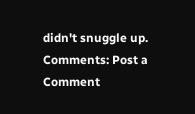didn't snuggle up.
Comments: Post a Comment